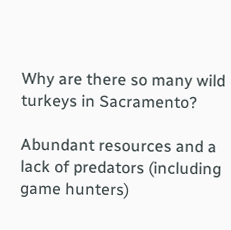Why are there so many wild turkeys in Sacramento?

Abundant resources and a lack of predators (including game hunters)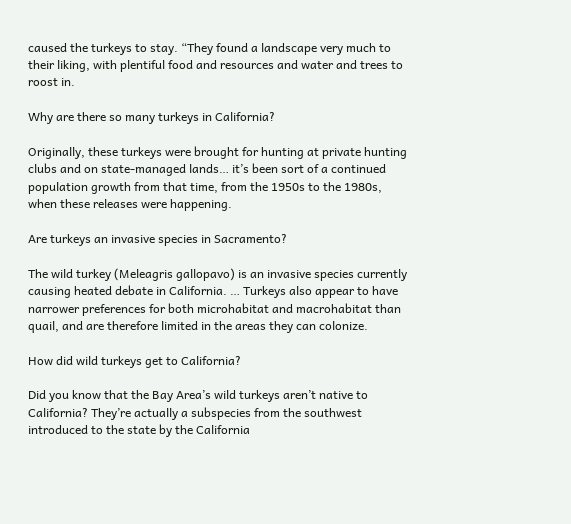caused the turkeys to stay. “They found a landscape very much to their liking, with plentiful food and resources and water and trees to roost in.

Why are there so many turkeys in California?

Originally, these turkeys were brought for hunting at private hunting clubs and on state-managed lands… it’s been sort of a continued population growth from that time, from the 1950s to the 1980s, when these releases were happening.

Are turkeys an invasive species in Sacramento?

The wild turkey (Meleagris gallopavo) is an invasive species currently causing heated debate in California. … Turkeys also appear to have narrower preferences for both microhabitat and macrohabitat than quail, and are therefore limited in the areas they can colonize.

How did wild turkeys get to California?

Did you know that the Bay Area’s wild turkeys aren’t native to California? They’re actually a subspecies from the southwest introduced to the state by the California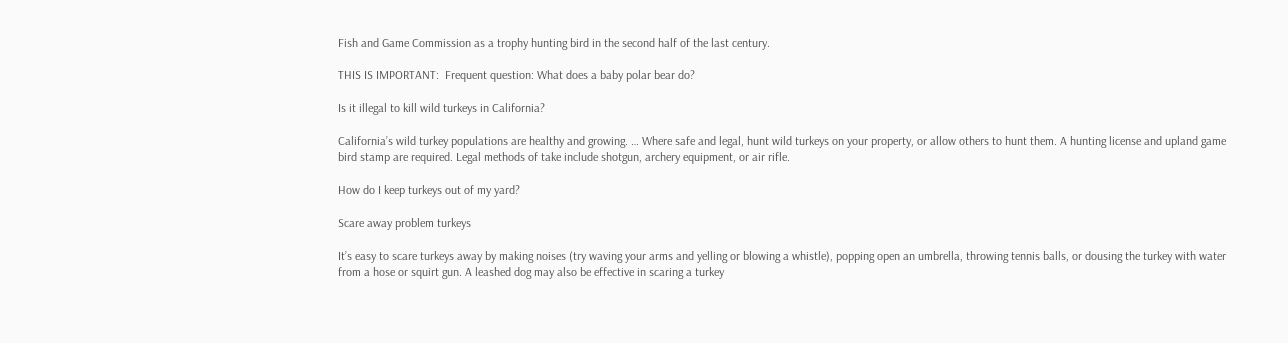Fish and Game Commission as a trophy hunting bird in the second half of the last century.

THIS IS IMPORTANT:  Frequent question: What does a baby polar bear do?

Is it illegal to kill wild turkeys in California?

California’s wild turkey populations are healthy and growing. … Where safe and legal, hunt wild turkeys on your property, or allow others to hunt them. A hunting license and upland game bird stamp are required. Legal methods of take include shotgun, archery equipment, or air rifle.

How do I keep turkeys out of my yard?

Scare away problem turkeys

It’s easy to scare turkeys away by making noises (try waving your arms and yelling or blowing a whistle), popping open an umbrella, throwing tennis balls, or dousing the turkey with water from a hose or squirt gun. A leashed dog may also be effective in scaring a turkey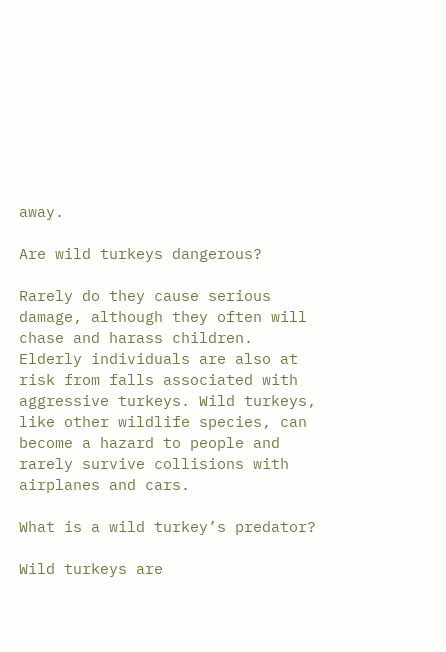away.

Are wild turkeys dangerous?

Rarely do they cause serious damage, although they often will chase and harass children. Elderly individuals are also at risk from falls associated with aggressive turkeys. Wild turkeys, like other wildlife species, can become a hazard to people and rarely survive collisions with airplanes and cars.

What is a wild turkey’s predator?

Wild turkeys are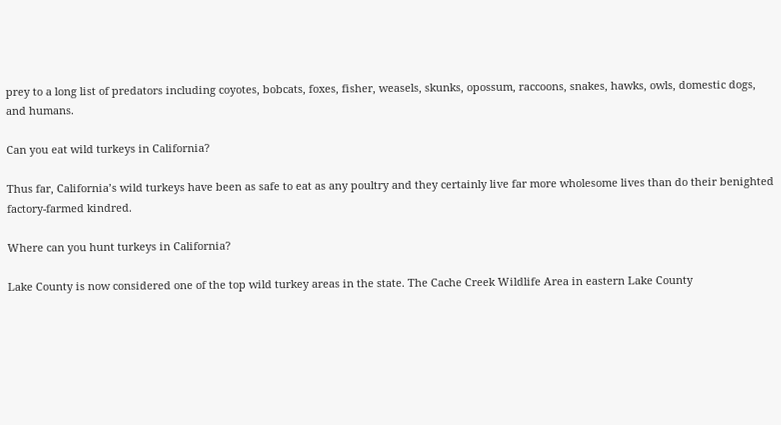prey to a long list of predators including coyotes, bobcats, foxes, fisher, weasels, skunks, opossum, raccoons, snakes, hawks, owls, domestic dogs, and humans.

Can you eat wild turkeys in California?

Thus far, California’s wild turkeys have been as safe to eat as any poultry and they certainly live far more wholesome lives than do their benighted factory-farmed kindred.

Where can you hunt turkeys in California?

Lake County is now considered one of the top wild turkey areas in the state. The Cache Creek Wildlife Area in eastern Lake County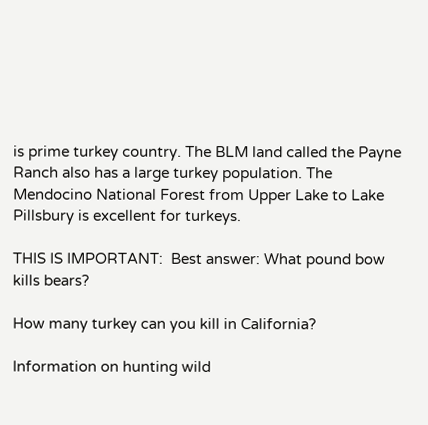is prime turkey country. The BLM land called the Payne Ranch also has a large turkey population. The Mendocino National Forest from Upper Lake to Lake Pillsbury is excellent for turkeys.

THIS IS IMPORTANT:  Best answer: What pound bow kills bears?

How many turkey can you kill in California?

Information on hunting wild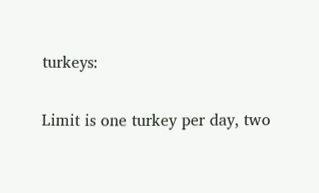turkeys:

Limit is one turkey per day, two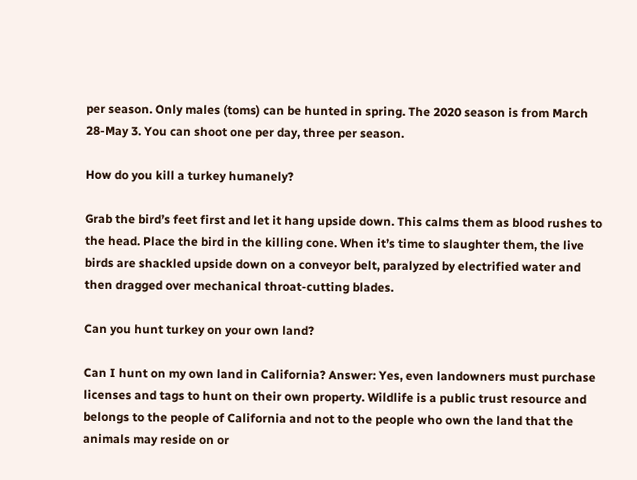per season. Only males (toms) can be hunted in spring. The 2020 season is from March 28-May 3. You can shoot one per day, three per season.

How do you kill a turkey humanely?

Grab the bird’s feet first and let it hang upside down. This calms them as blood rushes to the head. Place the bird in the killing cone. When it’s time to slaughter them, the live birds are shackled upside down on a conveyor belt, paralyzed by electrified water and then dragged over mechanical throat-cutting blades.

Can you hunt turkey on your own land?

Can I hunt on my own land in California? Answer: Yes, even landowners must purchase licenses and tags to hunt on their own property. Wildlife is a public trust resource and belongs to the people of California and not to the people who own the land that the animals may reside on or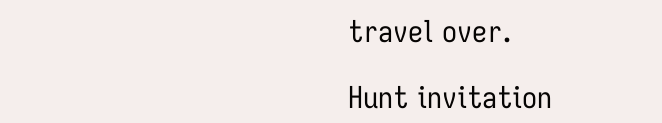travel over.

Hunt invitation